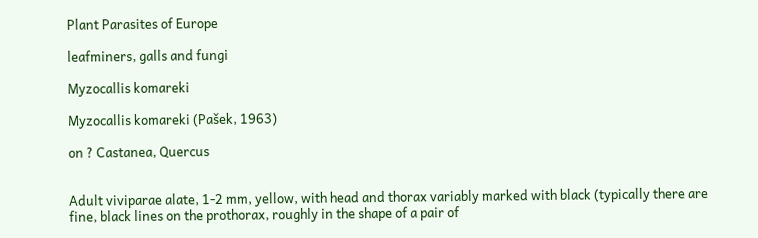Plant Parasites of Europe

leafminers, galls and fungi

Myzocallis komareki

Myzocallis komareki (Pašek, 1963)

on ? Castanea, Quercus


Adult viviparae alate, 1-2 mm, yellow, with head and thorax variably marked with black (typically there are fine, black lines on the prothorax, roughly in the shape of a pair of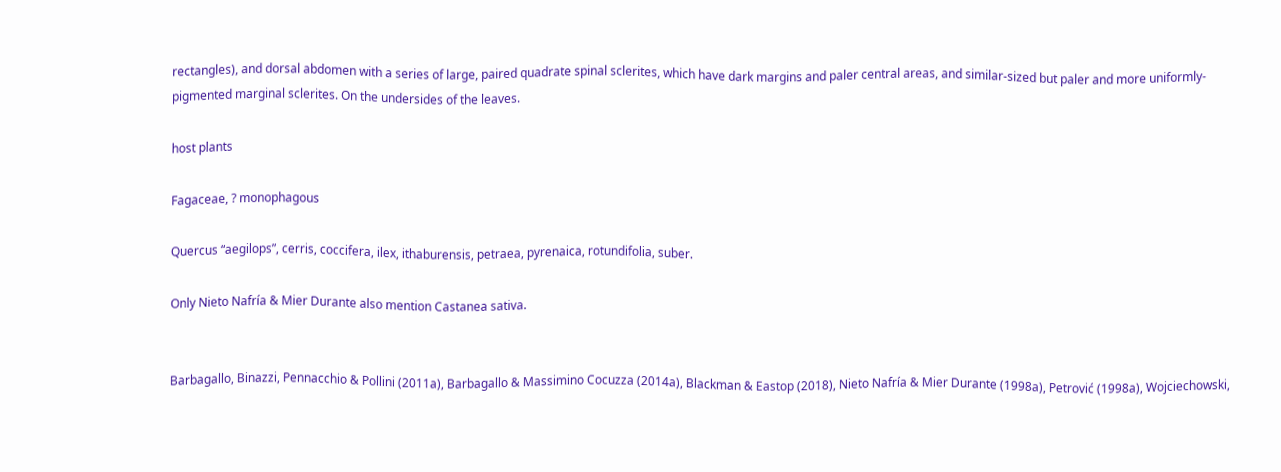rectangles), and dorsal abdomen with a series of large, paired quadrate spinal sclerites, which have dark margins and paler central areas, and similar-sized but paler and more uniformly-pigmented marginal sclerites. On the undersides of the leaves.

host plants

Fagaceae, ? monophagous

Quercus “aegilops”, cerris, coccifera, ilex, ithaburensis, petraea, pyrenaica, rotundifolia, suber.

Only Nieto Nafría & Mier Durante also mention Castanea sativa.


Barbagallo, Binazzi, Pennacchio & Pollini (2011a), Barbagallo & Massimino Cocuzza (2014a), Blackman & Eastop (2018), Nieto Nafría & Mier Durante (1998a), Petrović (1998a), Wojciechowski,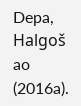Depa, Halgoš ao (2016a).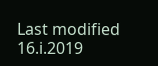Last modified 16.i.2019